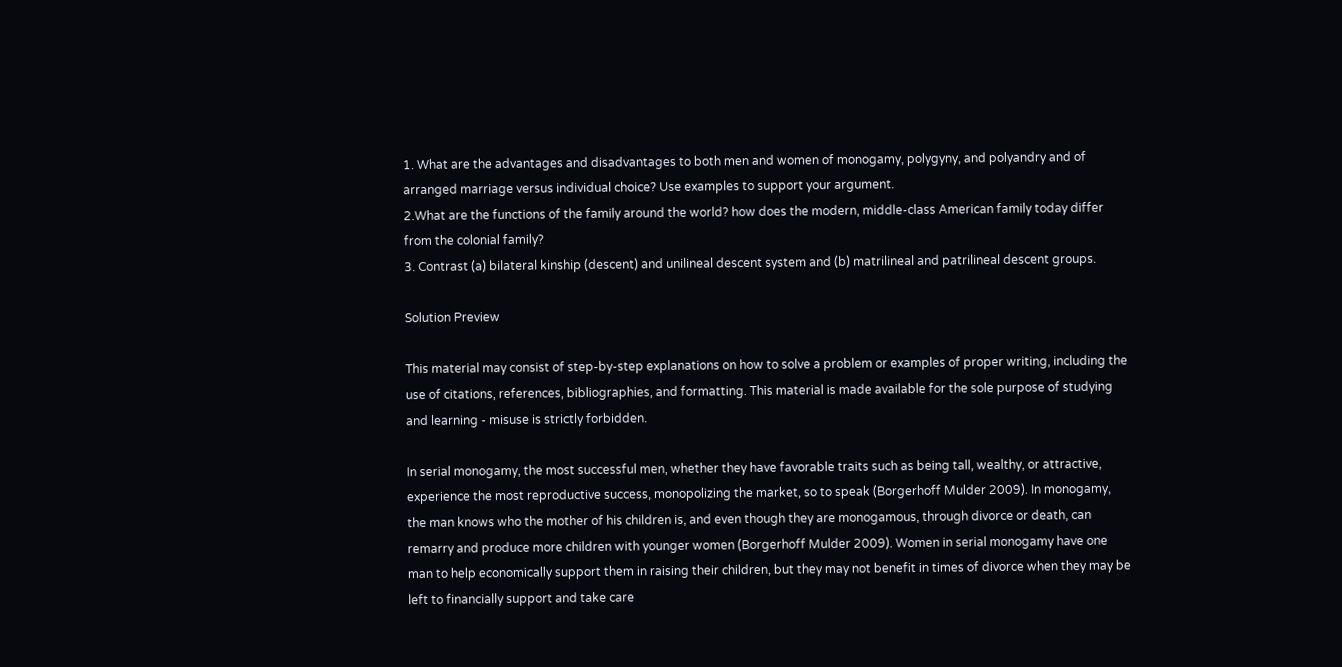1. What are the advantages and disadvantages to both men and women of monogamy, polygyny, and polyandry and of arranged marriage versus individual choice? Use examples to support your argument.
2.What are the functions of the family around the world? how does the modern, middle-class American family today differ from the colonial family?
3. Contrast (a) bilateral kinship (descent) and unilineal descent system and (b) matrilineal and patrilineal descent groups.

Solution Preview

This material may consist of step-by-step explanations on how to solve a problem or examples of proper writing, including the use of citations, references, bibliographies, and formatting. This material is made available for the sole purpose of studying and learning - misuse is strictly forbidden.

In serial monogamy, the most successful men, whether they have favorable traits such as being tall, wealthy, or attractive, experience the most reproductive success, monopolizing the market, so to speak (Borgerhoff Mulder 2009). In monogamy, the man knows who the mother of his children is, and even though they are monogamous, through divorce or death, can remarry and produce more children with younger women (Borgerhoff Mulder 2009). Women in serial monogamy have one man to help economically support them in raising their children, but they may not benefit in times of divorce when they may be left to financially support and take care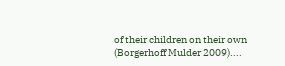of their children on their own (Borgerhoff Mulder 2009)....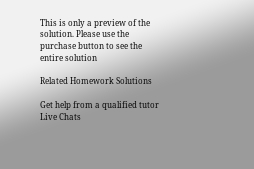This is only a preview of the solution. Please use the purchase button to see the entire solution

Related Homework Solutions

Get help from a qualified tutor
Live Chats